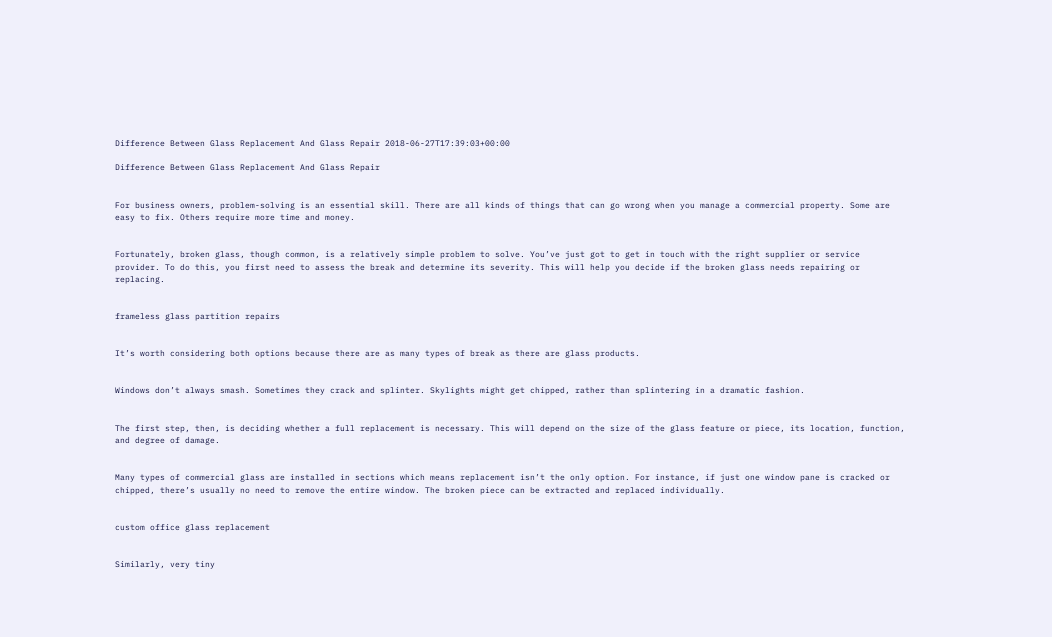Difference Between Glass Replacement And Glass Repair 2018-06-27T17:39:03+00:00

Difference Between Glass Replacement And Glass Repair


For business owners, problem-solving is an essential skill. There are all kinds of things that can go wrong when you manage a commercial property. Some are easy to fix. Others require more time and money.


Fortunately, broken glass, though common, is a relatively simple problem to solve. You’ve just got to get in touch with the right supplier or service provider. To do this, you first need to assess the break and determine its severity. This will help you decide if the broken glass needs repairing or replacing.


frameless glass partition repairs


It’s worth considering both options because there are as many types of break as there are glass products.


Windows don’t always smash. Sometimes they crack and splinter. Skylights might get chipped, rather than splintering in a dramatic fashion.


The first step, then, is deciding whether a full replacement is necessary. This will depend on the size of the glass feature or piece, its location, function, and degree of damage.


Many types of commercial glass are installed in sections which means replacement isn’t the only option. For instance, if just one window pane is cracked or chipped, there’s usually no need to remove the entire window. The broken piece can be extracted and replaced individually.


custom office glass replacement


Similarly, very tiny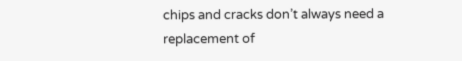chips and cracks don’t always need a replacement of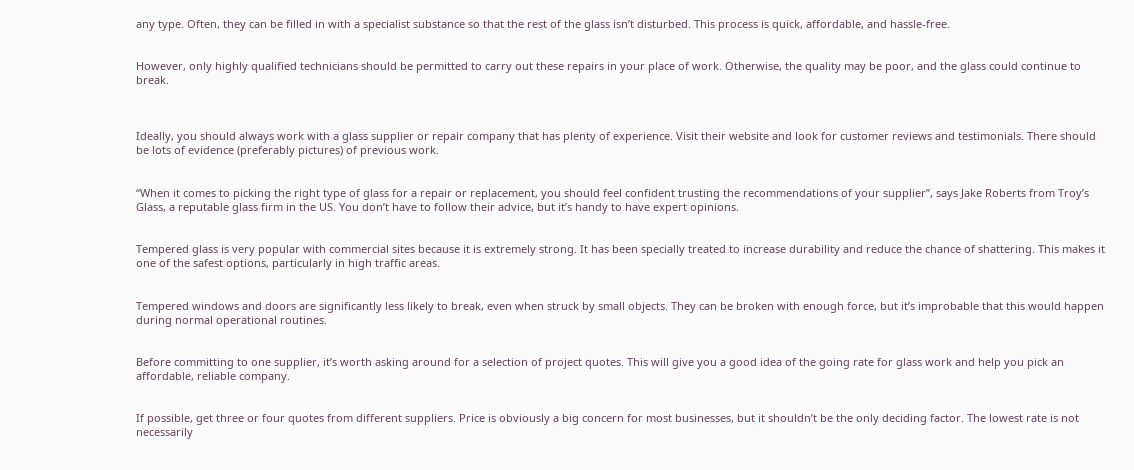any type. Often, they can be filled in with a specialist substance so that the rest of the glass isn’t disturbed. This process is quick, affordable, and hassle-free.


However, only highly qualified technicians should be permitted to carry out these repairs in your place of work. Otherwise, the quality may be poor, and the glass could continue to break.



Ideally, you should always work with a glass supplier or repair company that has plenty of experience. Visit their website and look for customer reviews and testimonials. There should be lots of evidence (preferably pictures) of previous work.


“When it comes to picking the right type of glass for a repair or replacement, you should feel confident trusting the recommendations of your supplier”, says Jake Roberts from Troy’s Glass, a reputable glass firm in the US. You don’t have to follow their advice, but it’s handy to have expert opinions.


Tempered glass is very popular with commercial sites because it is extremely strong. It has been specially treated to increase durability and reduce the chance of shattering. This makes it one of the safest options, particularly in high traffic areas.


Tempered windows and doors are significantly less likely to break, even when struck by small objects. They can be broken with enough force, but it’s improbable that this would happen during normal operational routines.


Before committing to one supplier, it’s worth asking around for a selection of project quotes. This will give you a good idea of the going rate for glass work and help you pick an affordable, reliable company.


If possible, get three or four quotes from different suppliers. Price is obviously a big concern for most businesses, but it shouldn’t be the only deciding factor. The lowest rate is not necessarily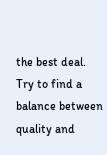the best deal. Try to find a balance between quality and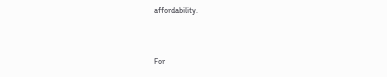affordability.


For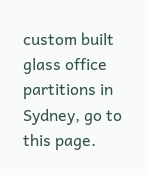custom built glass office partitions in Sydney, go to this page.